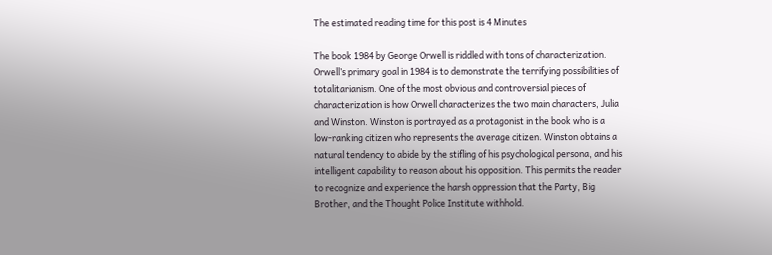The estimated reading time for this post is 4 Minutes

The book 1984 by George Orwell is riddled with tons of characterization. Orwell’s primary goal in 1984 is to demonstrate the terrifying possibilities of totalitarianism. One of the most obvious and controversial pieces of characterization is how Orwell characterizes the two main characters, Julia and Winston. Winston is portrayed as a protagonist in the book who is a low-ranking citizen who represents the average citizen. Winston obtains a natural tendency to abide by the stifling of his psychological persona, and his intelligent capability to reason about his opposition. This permits the reader to recognize and experience the harsh oppression that the Party, Big Brother, and the Thought Police Institute withhold.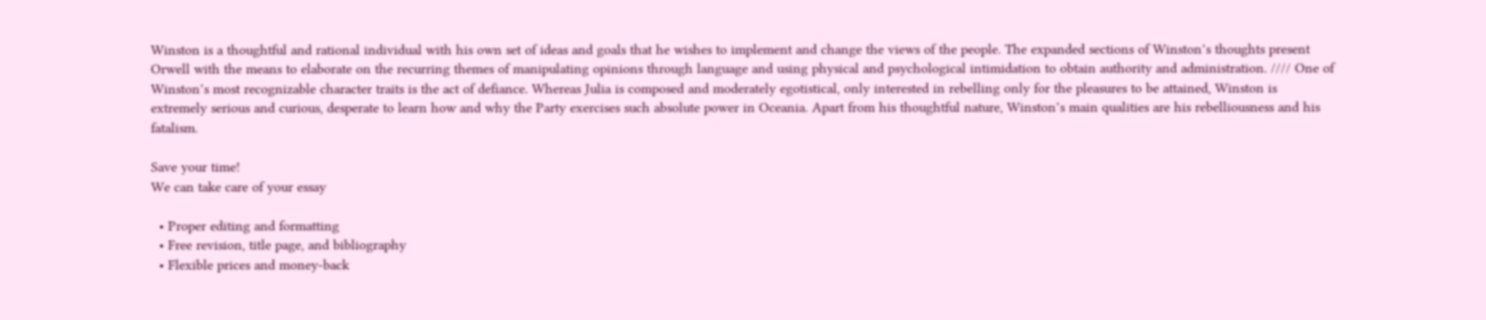Winston is a thoughtful and rational individual with his own set of ideas and goals that he wishes to implement and change the views of the people. The expanded sections of Winston’s thoughts present Orwell with the means to elaborate on the recurring themes of manipulating opinions through language and using physical and psychological intimidation to obtain authority and administration. //// One of Winston’s most recognizable character traits is the act of defiance. Whereas Julia is composed and moderately egotistical, only interested in rebelling only for the pleasures to be attained, Winston is extremely serious and curious, desperate to learn how and why the Party exercises such absolute power in Oceania. Apart from his thoughtful nature, Winston’s main qualities are his rebelliousness and his fatalism.

Save your time!
We can take care of your essay

  • Proper editing and formatting
  • Free revision, title page, and bibliography
  • Flexible prices and money-back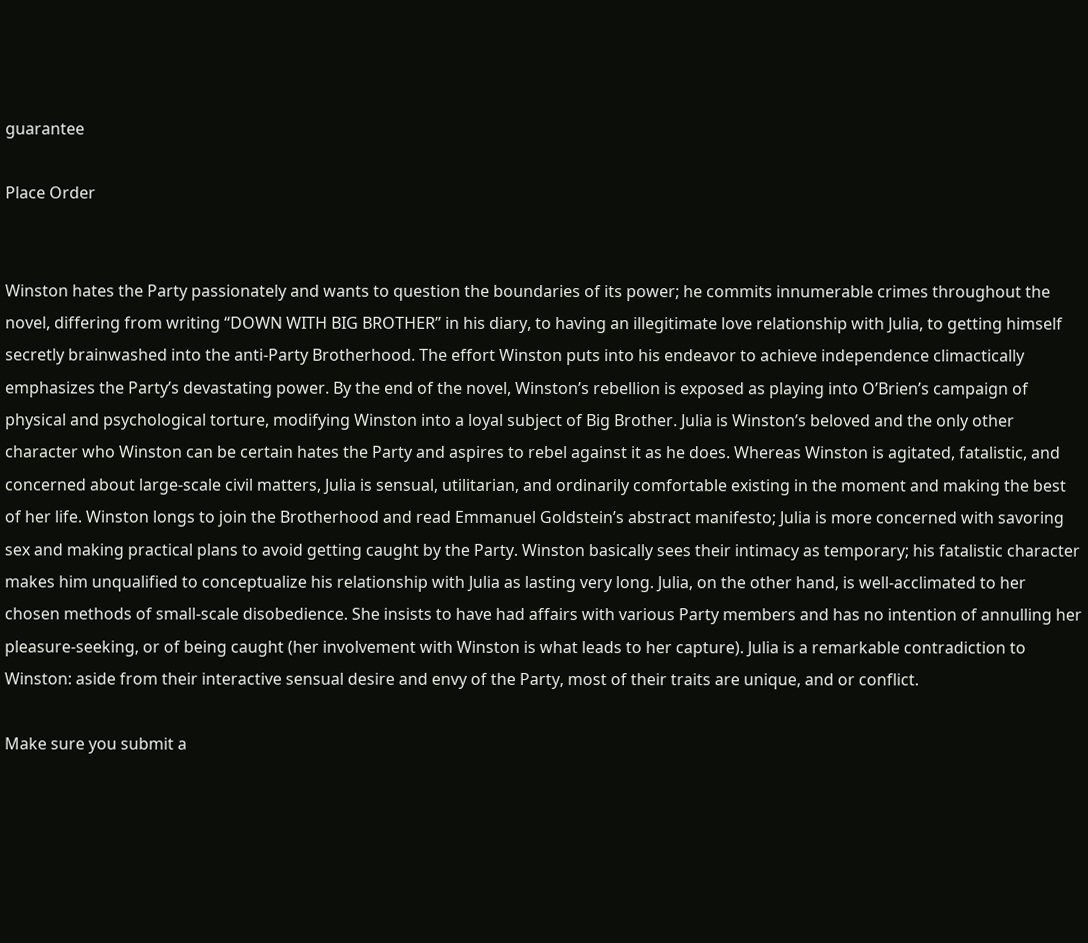guarantee

Place Order


Winston hates the Party passionately and wants to question the boundaries of its power; he commits innumerable crimes throughout the novel, differing from writing “DOWN WITH BIG BROTHER” in his diary, to having an illegitimate love relationship with Julia, to getting himself secretly brainwashed into the anti-Party Brotherhood. The effort Winston puts into his endeavor to achieve independence climactically emphasizes the Party’s devastating power. By the end of the novel, Winston’s rebellion is exposed as playing into O’Brien’s campaign of physical and psychological torture, modifying Winston into a loyal subject of Big Brother. Julia is Winston’s beloved and the only other character who Winston can be certain hates the Party and aspires to rebel against it as he does. Whereas Winston is agitated, fatalistic, and concerned about large-scale civil matters, Julia is sensual, utilitarian, and ordinarily comfortable existing in the moment and making the best of her life. Winston longs to join the Brotherhood and read Emmanuel Goldstein’s abstract manifesto; Julia is more concerned with savoring sex and making practical plans to avoid getting caught by the Party. Winston basically sees their intimacy as temporary; his fatalistic character makes him unqualified to conceptualize his relationship with Julia as lasting very long. Julia, on the other hand, is well-acclimated to her chosen methods of small-scale disobedience. She insists to have had affairs with various Party members and has no intention of annulling her pleasure-seeking, or of being caught (her involvement with Winston is what leads to her capture). Julia is a remarkable contradiction to Winston: aside from their interactive sensual desire and envy of the Party, most of their traits are unique, and or conflict.

Make sure you submit a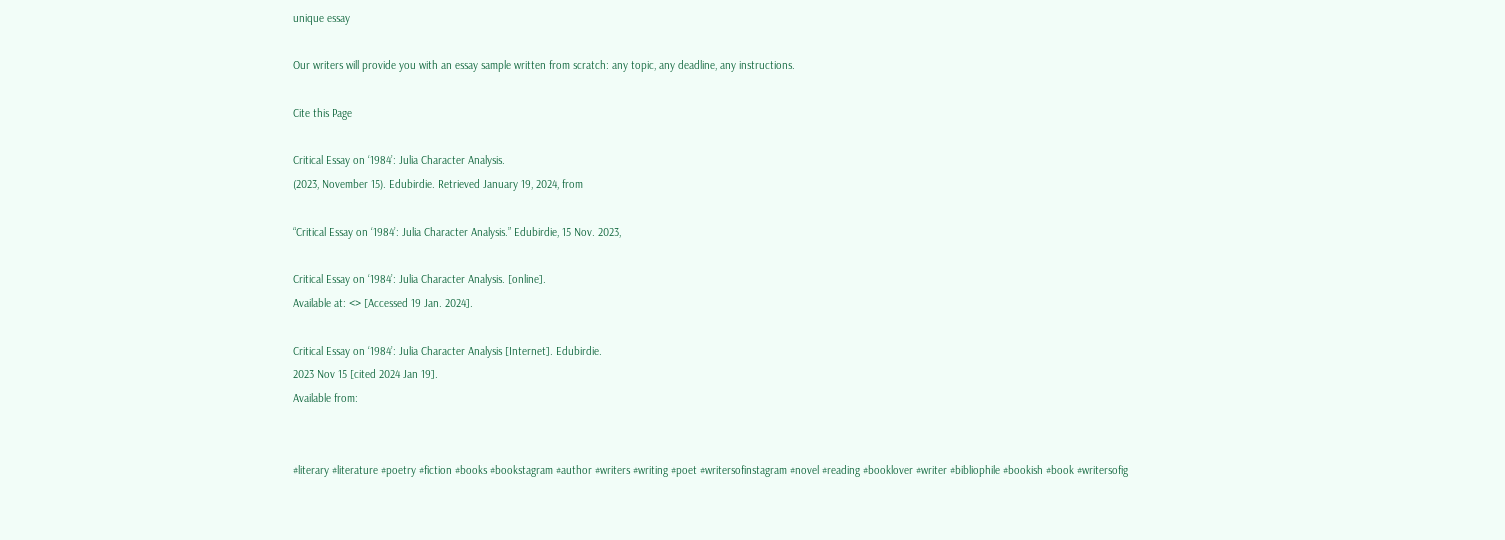unique essay

Our writers will provide you with an essay sample written from scratch: any topic, any deadline, any instructions.

Cite this Page

Critical Essay on ‘1984’: Julia Character Analysis.
(2023, November 15). Edubirdie. Retrieved January 19, 2024, from

“Critical Essay on ‘1984’: Julia Character Analysis.” Edubirdie, 15 Nov. 2023,

Critical Essay on ‘1984’: Julia Character Analysis. [online].
Available at: <> [Accessed 19 Jan. 2024].

Critical Essay on ‘1984’: Julia Character Analysis [Internet]. Edubirdie.
2023 Nov 15 [cited 2024 Jan 19].
Available from:


#literary #literature #poetry #fiction #books #bookstagram #author #writers #writing #poet #writersofinstagram #novel #reading #booklover #writer #bibliophile #bookish #book #writersofig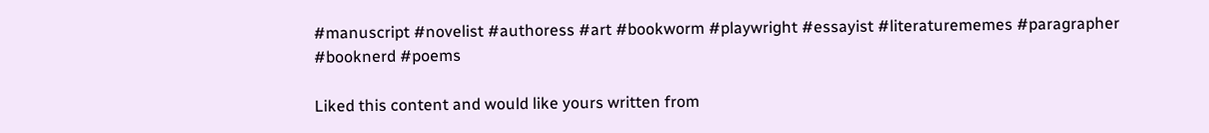#manuscript #novelist #authoress #art #bookworm #playwright #essayist #literaturememes #paragrapher #booknerd #poems

Liked this content and would like yours written from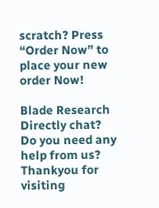scratch? Press “Order Now” to place your new order Now!

Blade Research
Directly chat?
Do you need any help from us?
Thankyou for visiting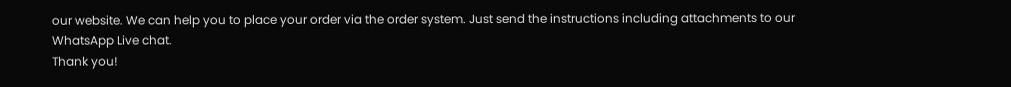our website. We can help you to place your order via the order system. Just send the instructions including attachments to our WhatsApp Live chat.
Thank you!